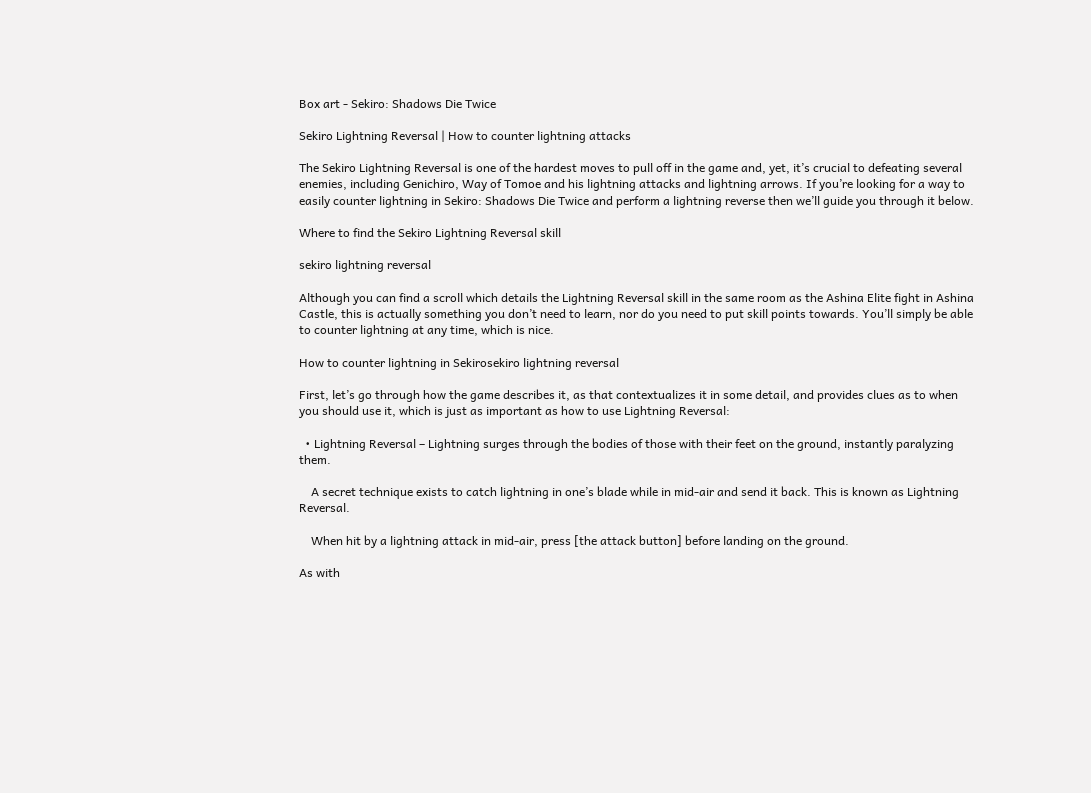Box art - Sekiro: Shadows Die Twice

Sekiro Lightning Reversal | How to counter lightning attacks

The Sekiro Lightning Reversal is one of the hardest moves to pull off in the game and, yet, it’s crucial to defeating several enemies, including Genichiro, Way of Tomoe and his lightning attacks and lightning arrows. If you’re looking for a way to easily counter lightning in Sekiro: Shadows Die Twice and perform a lightning reverse then we’ll guide you through it below.

Where to find the Sekiro Lightning Reversal skill

sekiro lightning reversal

Although you can find a scroll which details the Lightning Reversal skill in the same room as the Ashina Elite fight in Ashina Castle, this is actually something you don’t need to learn, nor do you need to put skill points towards. You’ll simply be able to counter lightning at any time, which is nice.

How to counter lightning in Sekirosekiro lightning reversal

First, let’s go through how the game describes it, as that contextualizes it in some detail, and provides clues as to when you should use it, which is just as important as how to use Lightning Reversal:

  • Lightning Reversal – Lightning surges through the bodies of those with their feet on the ground, instantly paralyzing them.

    A secret technique exists to catch lightning in one’s blade while in mid-air and send it back. This is known as Lightning Reversal.

    When hit by a lightning attack in mid-air, press [the attack button] before landing on the ground.

As with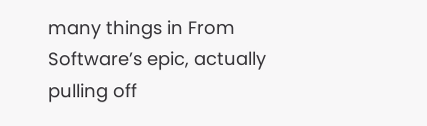many things in From Software’s epic, actually pulling off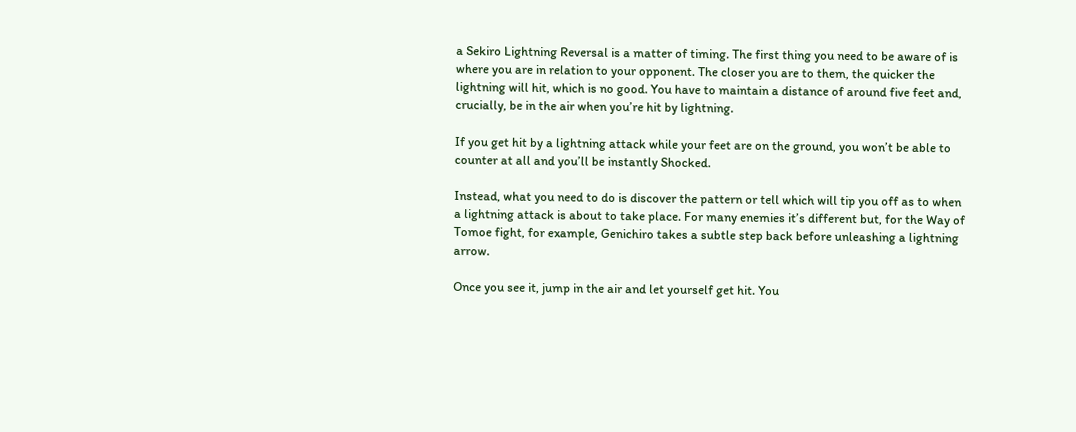a Sekiro Lightning Reversal is a matter of timing. The first thing you need to be aware of is where you are in relation to your opponent. The closer you are to them, the quicker the lightning will hit, which is no good. You have to maintain a distance of around five feet and, crucially, be in the air when you’re hit by lightning.

If you get hit by a lightning attack while your feet are on the ground, you won’t be able to counter at all and you’ll be instantly Shocked.

Instead, what you need to do is discover the pattern or tell which will tip you off as to when a lightning attack is about to take place. For many enemies it’s different but, for the Way of Tomoe fight, for example, Genichiro takes a subtle step back before unleashing a lightning arrow.

Once you see it, jump in the air and let yourself get hit. You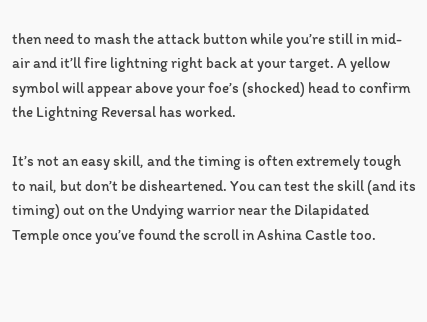then need to mash the attack button while you’re still in mid-air and it’ll fire lightning right back at your target. A yellow symbol will appear above your foe’s (shocked) head to confirm the Lightning Reversal has worked.

It’s not an easy skill, and the timing is often extremely tough to nail, but don’t be disheartened. You can test the skill (and its timing) out on the Undying warrior near the Dilapidated Temple once you’ve found the scroll in Ashina Castle too.